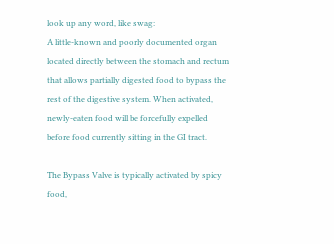look up any word, like swag:
A little-known and poorly documented organ located directly between the stomach and rectum that allows partially digested food to bypass the rest of the digestive system. When activated, newly-eaten food will be forcefully expelled before food currently sitting in the GI tract.

The Bypass Valve is typically activated by spicy food,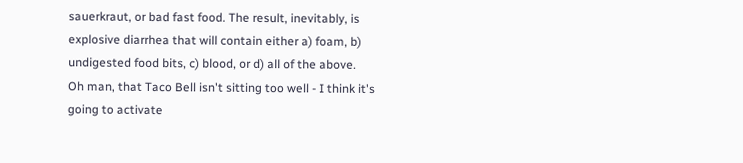sauerkraut, or bad fast food. The result, inevitably, is explosive diarrhea that will contain either a) foam, b) undigested food bits, c) blood, or d) all of the above.
Oh man, that Taco Bell isn't sitting too well - I think it's going to activate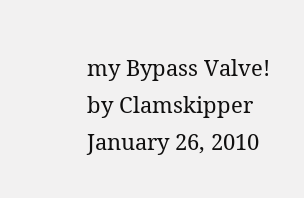my Bypass Valve!
by Clamskipper January 26, 2010